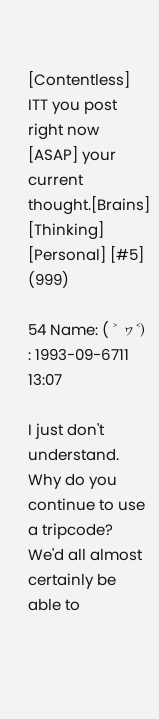[Contentless] ITT you post right now [ASAP] your current thought.[Brains] [Thinking] [Personal] [#5] (999)

54 Name: ( ˃ ヮ˂) : 1993-09-6711 13:07

I just don't understand. Why do you continue to use a tripcode? We'd all almost certainly be able to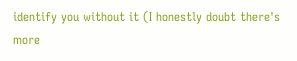identify you without it (I honestly doubt there's more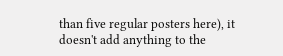than five regular posters here), it doesn't add anything to the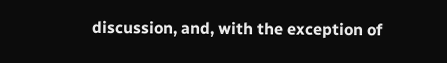discussion, and, with the exception of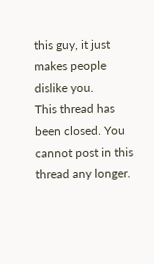this guy, it just makes people dislike you.
This thread has been closed. You cannot post in this thread any longer.